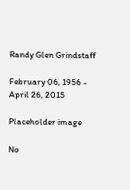Randy Glen Grindstaff

February 06, 1956 - April 26, 2015

Placeholder image

No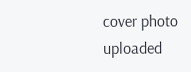cover photo uploaded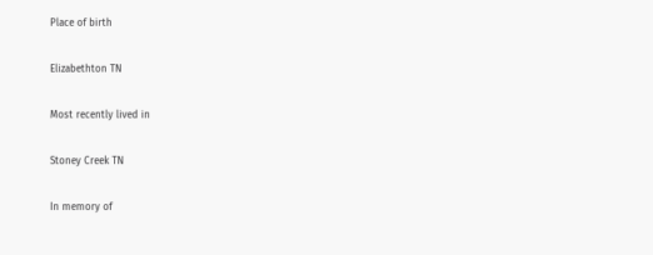Place of birth

Elizabethton TN

Most recently lived in

Stoney Creek TN

In memory of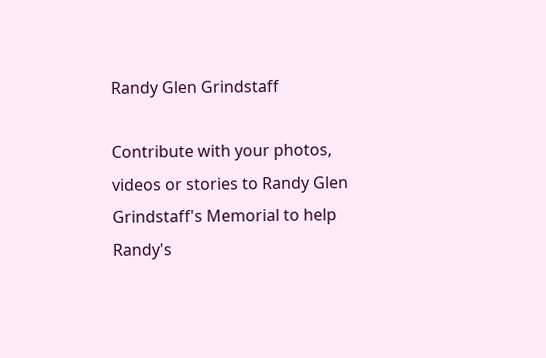Randy Glen Grindstaff

Contribute with your photos, videos or stories to Randy Glen Grindstaff's Memorial to help Randy's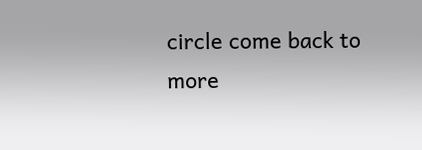circle come back to more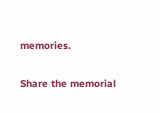memories.

Share the memorial